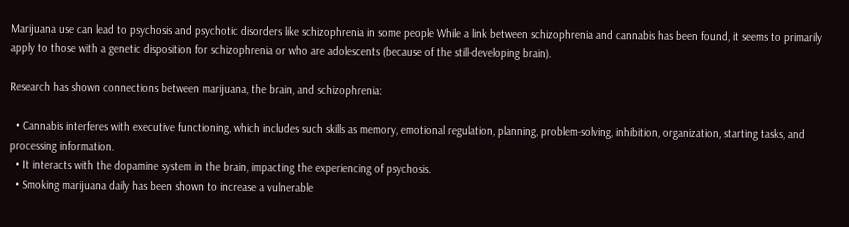Marijuana use can lead to psychosis and psychotic disorders like schizophrenia in some people While a link between schizophrenia and cannabis has been found, it seems to primarily apply to those with a genetic disposition for schizophrenia or who are adolescents (because of the still-developing brain).

Research has shown connections between marijuana, the brain, and schizophrenia:

  • Cannabis interferes with executive functioning, which includes such skills as memory, emotional regulation, planning, problem-solving, inhibition, organization, starting tasks, and processing information.
  • It interacts with the dopamine system in the brain, impacting the experiencing of psychosis.
  • Smoking marijuana daily has been shown to increase a vulnerable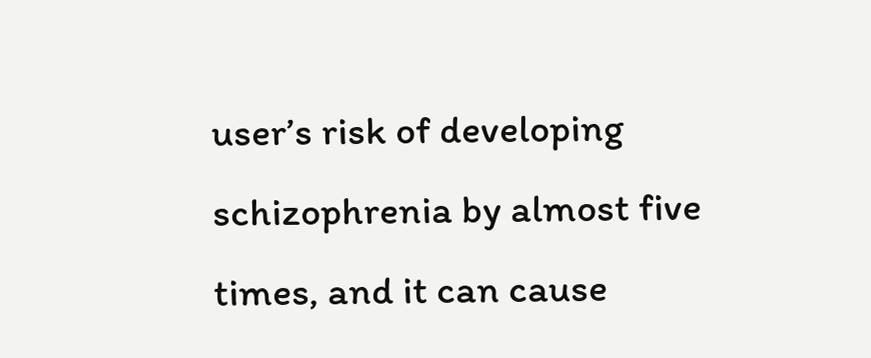user’s risk of developing schizophrenia by almost five times, and it can cause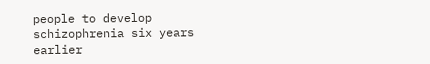people to develop schizophrenia six years earlier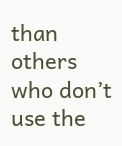than others who don’t use the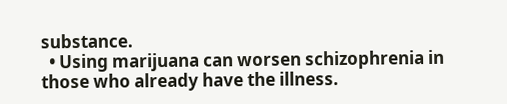substance.
  • Using marijuana can worsen schizophrenia in those who already have the illness.